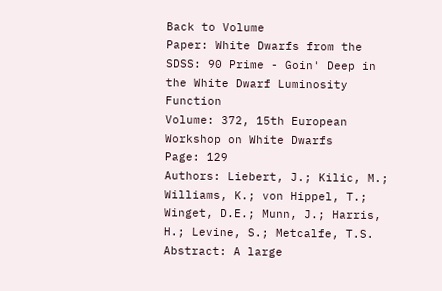Back to Volume
Paper: White Dwarfs from the SDSS: 90 Prime - Goin' Deep in the White Dwarf Luminosity Function
Volume: 372, 15th European Workshop on White Dwarfs
Page: 129
Authors: Liebert, J.; Kilic, M.; Williams, K.; von Hippel, T.; Winget, D.E.; Munn, J.; Harris, H.; Levine, S.; Metcalfe, T.S.
Abstract: A large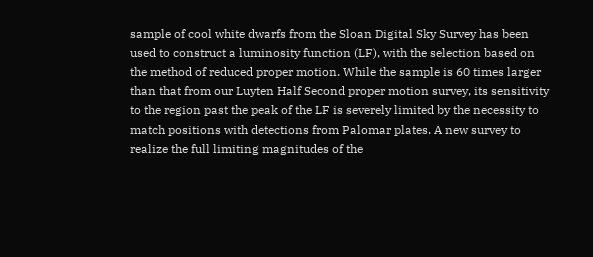sample of cool white dwarfs from the Sloan Digital Sky Survey has been used to construct a luminosity function (LF), with the selection based on the method of reduced proper motion. While the sample is 60 times larger than that from our Luyten Half Second proper motion survey, its sensitivity to the region past the peak of the LF is severely limited by the necessity to match positions with detections from Palomar plates. A new survey to realize the full limiting magnitudes of the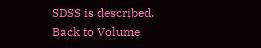SDSS is described.
Back to Volume